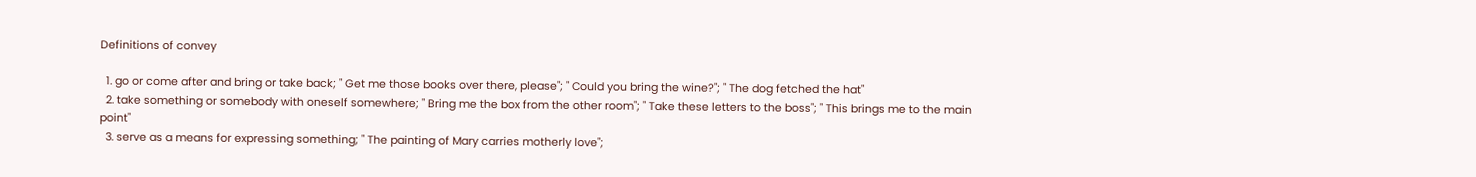Definitions of convey

  1. go or come after and bring or take back; " Get me those books over there, please"; " Could you bring the wine?"; " The dog fetched the hat"
  2. take something or somebody with oneself somewhere; " Bring me the box from the other room"; " Take these letters to the boss"; " This brings me to the main point"
  3. serve as a means for expressing something; " The painting of Mary carries motherly love";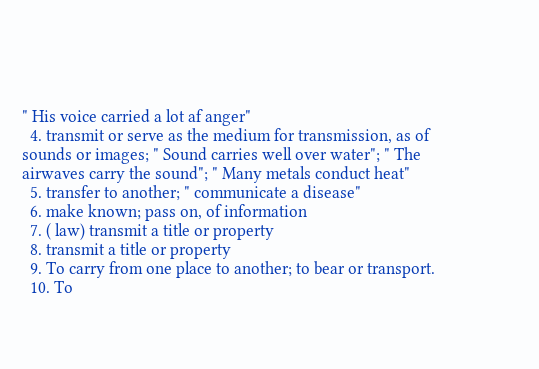" His voice carried a lot af anger"
  4. transmit or serve as the medium for transmission, as of sounds or images; " Sound carries well over water"; " The airwaves carry the sound"; " Many metals conduct heat"
  5. transfer to another; " communicate a disease"
  6. make known; pass on, of information
  7. ( law) transmit a title or property
  8. transmit a title or property
  9. To carry from one place to another; to bear or transport.
  10. To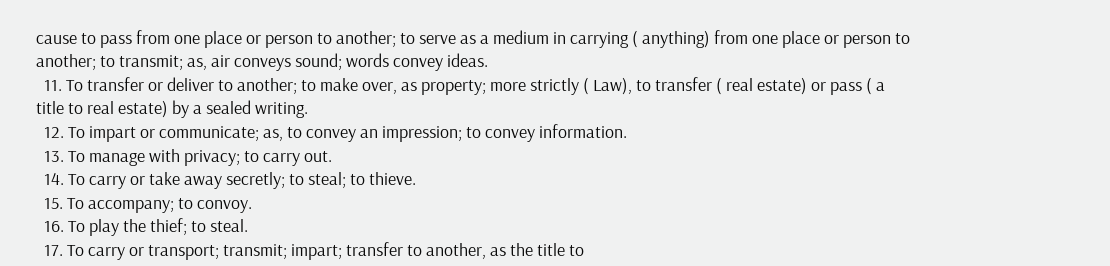cause to pass from one place or person to another; to serve as a medium in carrying ( anything) from one place or person to another; to transmit; as, air conveys sound; words convey ideas.
  11. To transfer or deliver to another; to make over, as property; more strictly ( Law), to transfer ( real estate) or pass ( a title to real estate) by a sealed writing.
  12. To impart or communicate; as, to convey an impression; to convey information.
  13. To manage with privacy; to carry out.
  14. To carry or take away secretly; to steal; to thieve.
  15. To accompany; to convoy.
  16. To play the thief; to steal.
  17. To carry or transport; transmit; impart; transfer to another, as the title to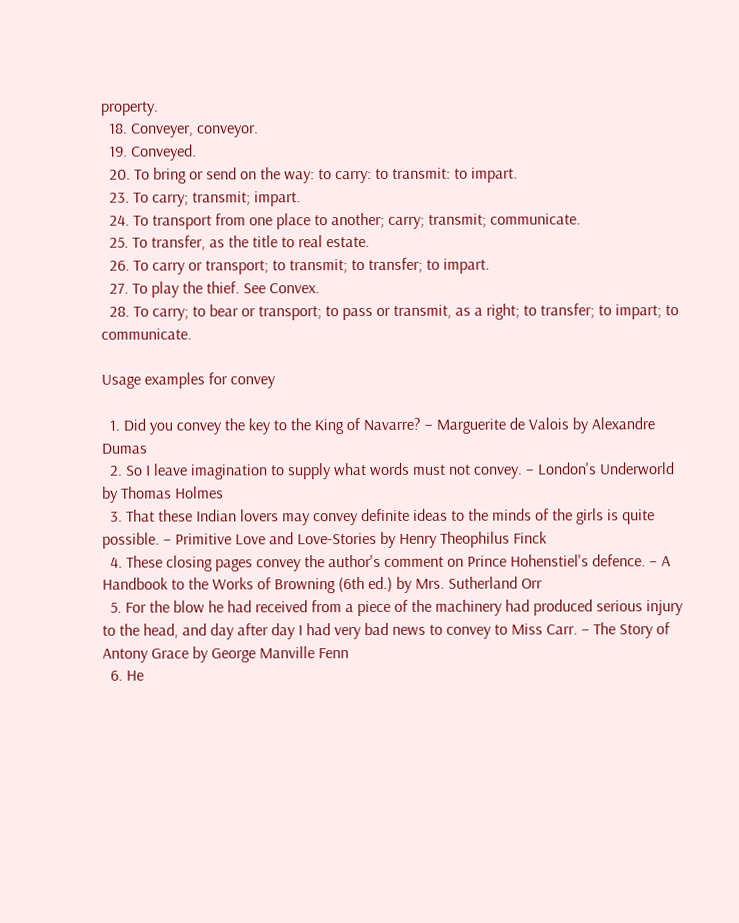property.
  18. Conveyer, conveyor.
  19. Conveyed.
  20. To bring or send on the way: to carry: to transmit: to impart.
  23. To carry; transmit; impart.
  24. To transport from one place to another; carry; transmit; communicate.
  25. To transfer, as the title to real estate.
  26. To carry or transport; to transmit; to transfer; to impart.
  27. To play the thief. See Convex.
  28. To carry; to bear or transport; to pass or transmit, as a right; to transfer; to impart; to communicate.

Usage examples for convey

  1. Did you convey the key to the King of Navarre? – Marguerite de Valois by Alexandre Dumas
  2. So I leave imagination to supply what words must not convey. – London's Underworld by Thomas Holmes
  3. That these Indian lovers may convey definite ideas to the minds of the girls is quite possible. – Primitive Love and Love-Stories by Henry Theophilus Finck
  4. These closing pages convey the author's comment on Prince Hohenstiel's defence. – A Handbook to the Works of Browning (6th ed.) by Mrs. Sutherland Orr
  5. For the blow he had received from a piece of the machinery had produced serious injury to the head, and day after day I had very bad news to convey to Miss Carr. – The Story of Antony Grace by George Manville Fenn
  6. He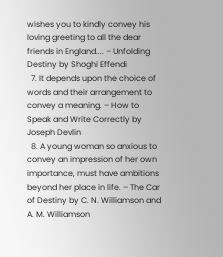wishes you to kindly convey his loving greeting to all the dear friends in England.... – Unfolding Destiny by Shoghi Effendi
  7. It depends upon the choice of words and their arrangement to convey a meaning. – How to Speak and Write Correctly by Joseph Devlin
  8. A young woman so anxious to convey an impression of her own importance, must have ambitions beyond her place in life. – The Car of Destiny by C. N. Williamson and A. M. Williamson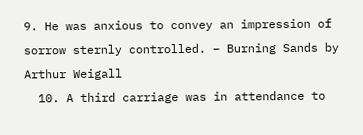9. He was anxious to convey an impression of sorrow sternly controlled. – Burning Sands by Arthur Weigall
  10. A third carriage was in attendance to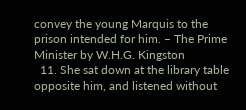convey the young Marquis to the prison intended for him. – The Prime Minister by W.H.G. Kingston
  11. She sat down at the library table opposite him, and listened without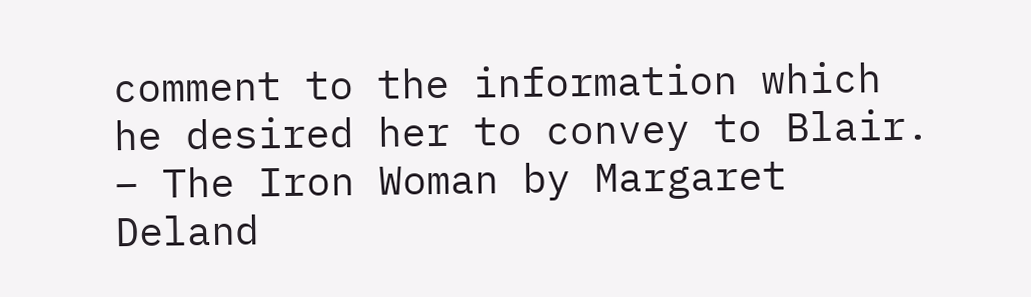comment to the information which he desired her to convey to Blair. – The Iron Woman by Margaret Deland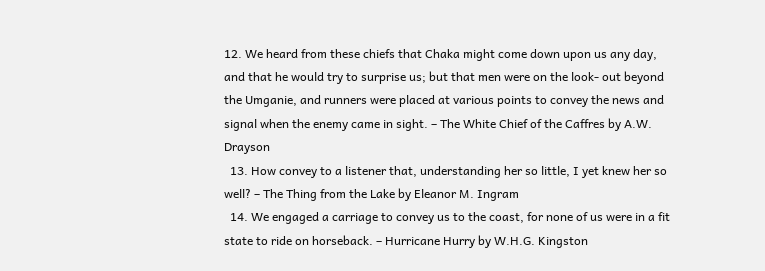12. We heard from these chiefs that Chaka might come down upon us any day, and that he would try to surprise us; but that men were on the look- out beyond the Umganie, and runners were placed at various points to convey the news and signal when the enemy came in sight. – The White Chief of the Caffres by A.W. Drayson
  13. How convey to a listener that, understanding her so little, I yet knew her so well? – The Thing from the Lake by Eleanor M. Ingram
  14. We engaged a carriage to convey us to the coast, for none of us were in a fit state to ride on horseback. – Hurricane Hurry by W.H.G. Kingston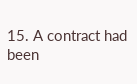15. A contract had been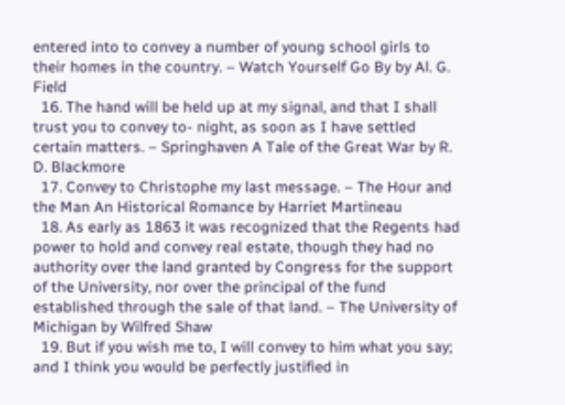entered into to convey a number of young school girls to their homes in the country. – Watch Yourself Go By by Al. G. Field
  16. The hand will be held up at my signal, and that I shall trust you to convey to- night, as soon as I have settled certain matters. – Springhaven A Tale of the Great War by R. D. Blackmore
  17. Convey to Christophe my last message. – The Hour and the Man An Historical Romance by Harriet Martineau
  18. As early as 1863 it was recognized that the Regents had power to hold and convey real estate, though they had no authority over the land granted by Congress for the support of the University, nor over the principal of the fund established through the sale of that land. – The University of Michigan by Wilfred Shaw
  19. But if you wish me to, I will convey to him what you say; and I think you would be perfectly justified in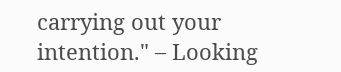carrying out your intention." – Looking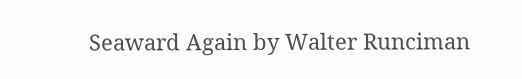Seaward Again by Walter Runciman